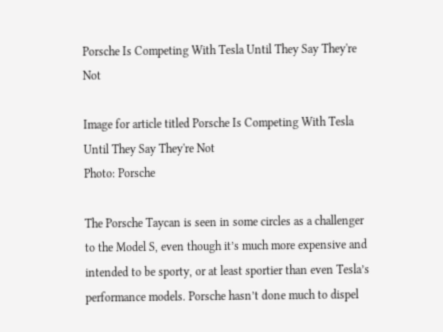Porsche Is Competing With Tesla Until They Say They're Not

Image for article titled Porsche Is Competing With Tesla Until They Say They're Not
Photo: Porsche

The Porsche Taycan is seen in some circles as a challenger to the Model S, even though it’s much more expensive and intended to be sporty, or at least sportier than even Tesla’s performance models. Porsche hasn’t done much to dispel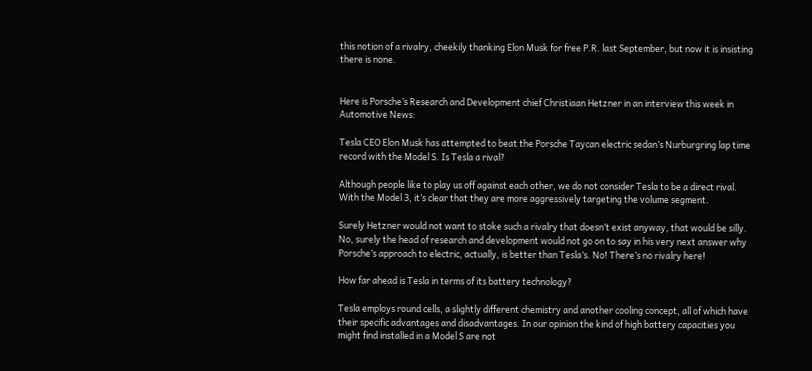this notion of a rivalry, cheekily thanking Elon Musk for free P.R. last September, but now it is insisting there is none.


Here is Porsche’s Research and Development chief Christiaan Hetzner in an interview this week in Automotive News:

Tesla CEO Elon Musk has attempted to beat the Porsche Taycan electric sedan’s Nurburgring lap time record with the Model S. Is Tesla a rival?

Although people like to play us off against each other, we do not consider Tesla to be a direct rival. With the Model 3, it’s clear that they are more aggressively targeting the volume segment.

Surely Hetzner would not want to stoke such a rivalry that doesn’t exist anyway, that would be silly. No, surely the head of research and development would not go on to say in his very next answer why Porsche’s approach to electric, actually, is better than Tesla’s. No! There’s no rivalry here!

How far ahead is Tesla in terms of its battery technology?

Tesla employs round cells, a slightly different chemistry and another cooling concept, all of which have their specific advantages and disadvantages. In our opinion the kind of high battery capacities you might find installed in a Model S are not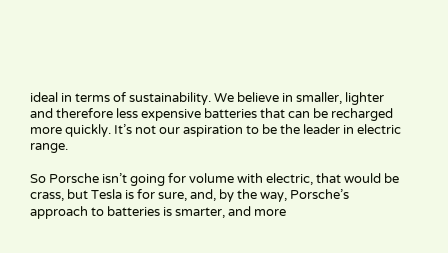ideal in terms of sustainability. We believe in smaller, lighter and therefore less expensive batteries that can be recharged more quickly. It’s not our aspiration to be the leader in electric range.

So Porsche isn’t going for volume with electric, that would be crass, but Tesla is for sure, and, by the way, Porsche’s approach to batteries is smarter, and more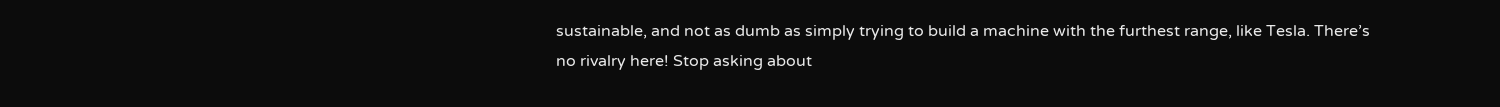sustainable, and not as dumb as simply trying to build a machine with the furthest range, like Tesla. There’s no rivalry here! Stop asking about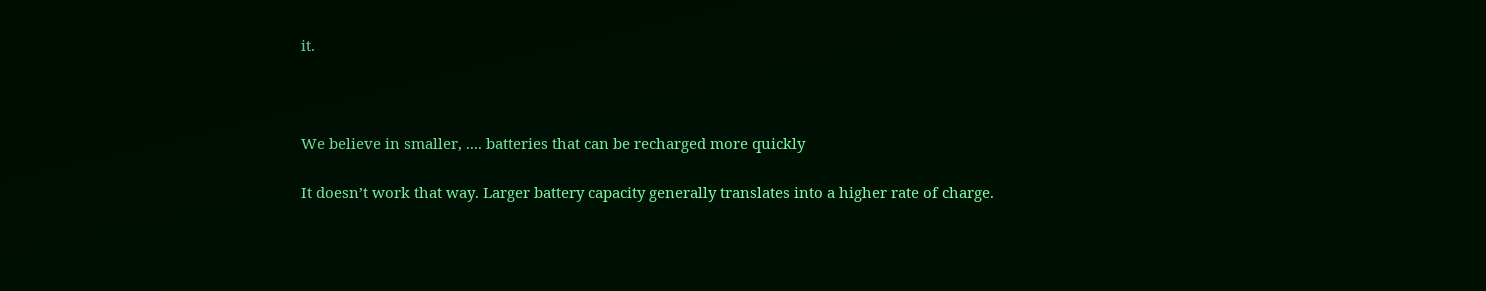it.



We believe in smaller, .... batteries that can be recharged more quickly

It doesn’t work that way. Larger battery capacity generally translates into a higher rate of charge.